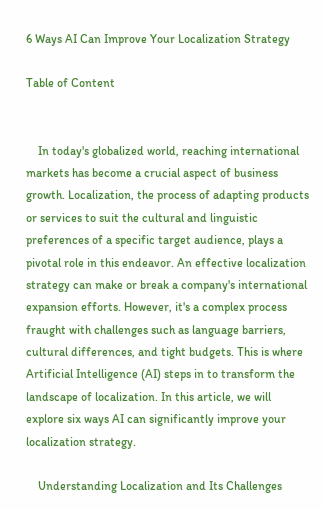6 Ways AI Can Improve Your Localization Strategy

Table of Content


    In today's globalized world, reaching international markets has become a crucial aspect of business growth. Localization, the process of adapting products or services to suit the cultural and linguistic preferences of a specific target audience, plays a pivotal role in this endeavor. An effective localization strategy can make or break a company's international expansion efforts. However, it's a complex process fraught with challenges such as language barriers, cultural differences, and tight budgets. This is where Artificial Intelligence (AI) steps in to transform the landscape of localization. In this article, we will explore six ways AI can significantly improve your localization strategy.

    Understanding Localization and Its Challenges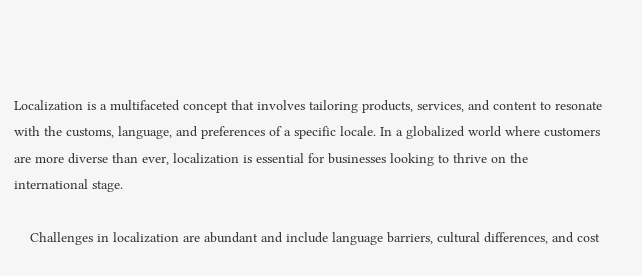Localization is a multifaceted concept that involves tailoring products, services, and content to resonate with the customs, language, and preferences of a specific locale. In a globalized world where customers are more diverse than ever, localization is essential for businesses looking to thrive on the international stage.

    Challenges in localization are abundant and include language barriers, cultural differences, and cost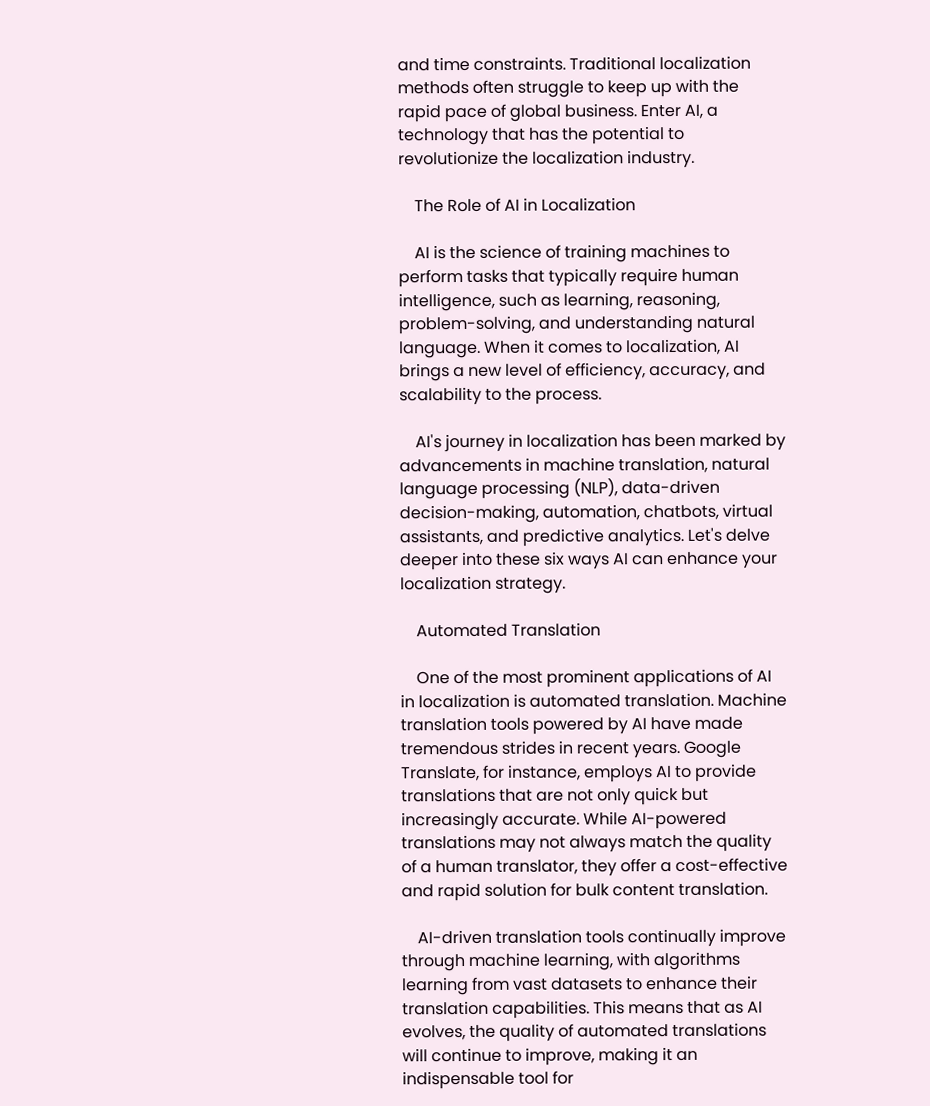and time constraints. Traditional localization methods often struggle to keep up with the rapid pace of global business. Enter AI, a technology that has the potential to revolutionize the localization industry.

    The Role of AI in Localization

    AI is the science of training machines to perform tasks that typically require human intelligence, such as learning, reasoning, problem-solving, and understanding natural language. When it comes to localization, AI brings a new level of efficiency, accuracy, and scalability to the process.

    AI's journey in localization has been marked by advancements in machine translation, natural language processing (NLP), data-driven decision-making, automation, chatbots, virtual assistants, and predictive analytics. Let's delve deeper into these six ways AI can enhance your localization strategy.

    Automated Translation

    One of the most prominent applications of AI in localization is automated translation. Machine translation tools powered by AI have made tremendous strides in recent years. Google Translate, for instance, employs AI to provide translations that are not only quick but increasingly accurate. While AI-powered translations may not always match the quality of a human translator, they offer a cost-effective and rapid solution for bulk content translation.

    AI-driven translation tools continually improve through machine learning, with algorithms learning from vast datasets to enhance their translation capabilities. This means that as AI evolves, the quality of automated translations will continue to improve, making it an indispensable tool for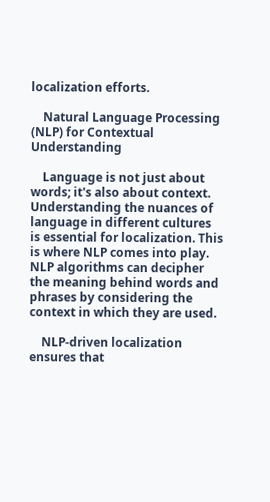localization efforts.

    Natural Language Processing (NLP) for Contextual Understanding

    Language is not just about words; it's also about context. Understanding the nuances of language in different cultures is essential for localization. This is where NLP comes into play. NLP algorithms can decipher the meaning behind words and phrases by considering the context in which they are used.

    NLP-driven localization ensures that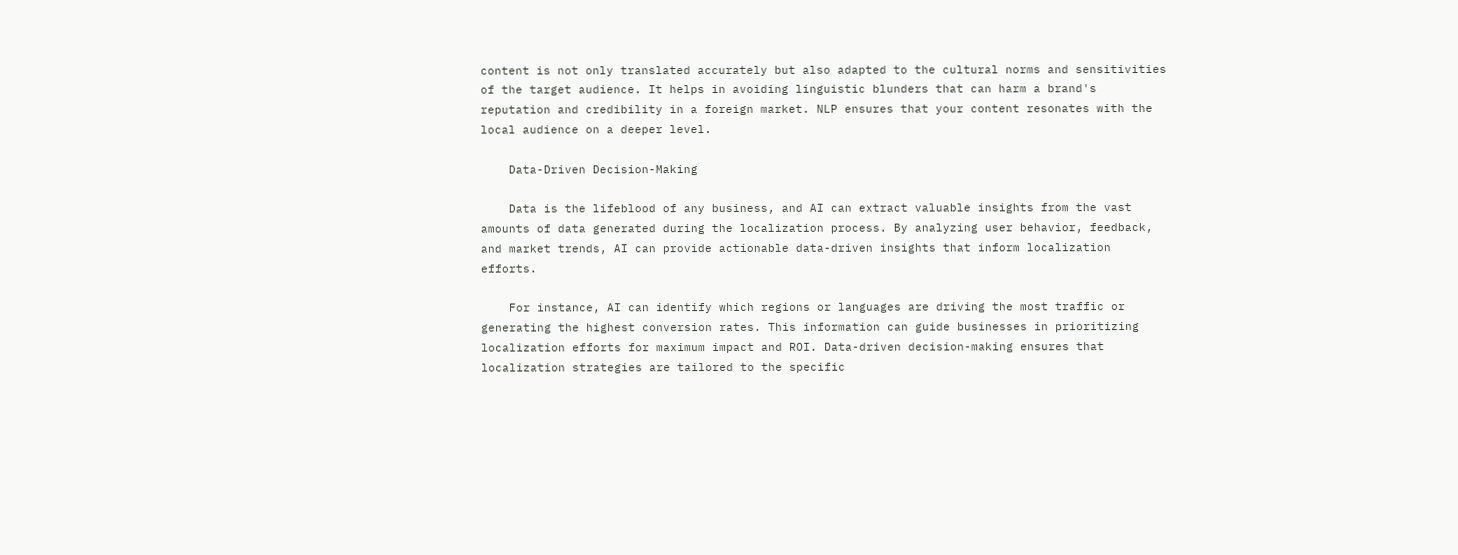content is not only translated accurately but also adapted to the cultural norms and sensitivities of the target audience. It helps in avoiding linguistic blunders that can harm a brand's reputation and credibility in a foreign market. NLP ensures that your content resonates with the local audience on a deeper level.

    Data-Driven Decision-Making

    Data is the lifeblood of any business, and AI can extract valuable insights from the vast amounts of data generated during the localization process. By analyzing user behavior, feedback, and market trends, AI can provide actionable data-driven insights that inform localization efforts.

    For instance, AI can identify which regions or languages are driving the most traffic or generating the highest conversion rates. This information can guide businesses in prioritizing localization efforts for maximum impact and ROI. Data-driven decision-making ensures that localization strategies are tailored to the specific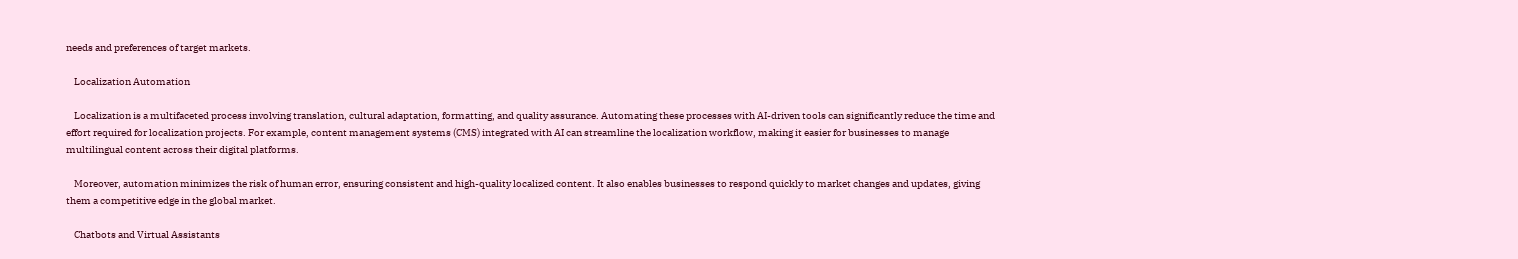needs and preferences of target markets.

    Localization Automation

    Localization is a multifaceted process involving translation, cultural adaptation, formatting, and quality assurance. Automating these processes with AI-driven tools can significantly reduce the time and effort required for localization projects. For example, content management systems (CMS) integrated with AI can streamline the localization workflow, making it easier for businesses to manage multilingual content across their digital platforms.

    Moreover, automation minimizes the risk of human error, ensuring consistent and high-quality localized content. It also enables businesses to respond quickly to market changes and updates, giving them a competitive edge in the global market.

    Chatbots and Virtual Assistants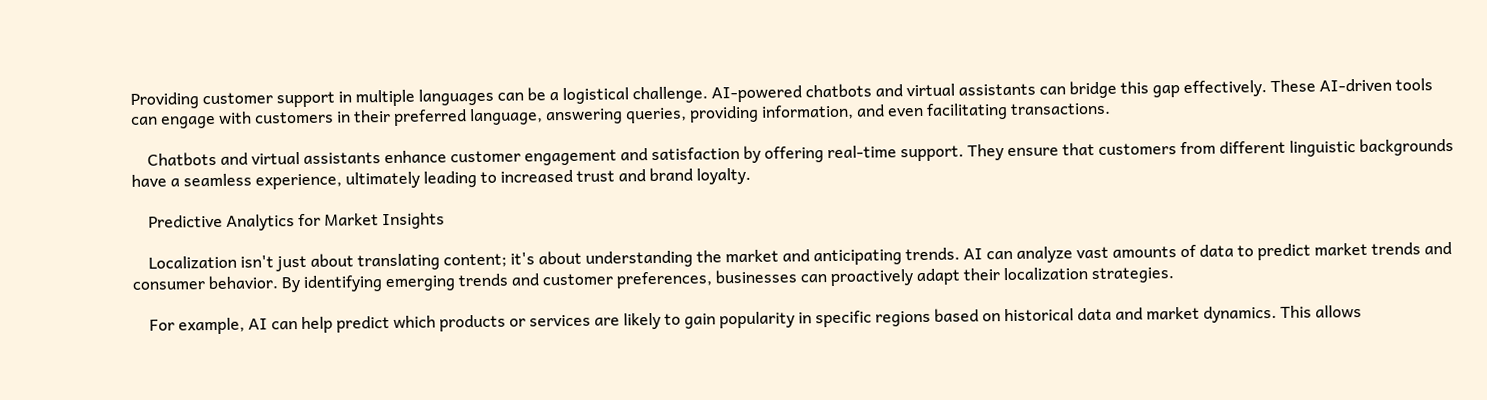Providing customer support in multiple languages can be a logistical challenge. AI-powered chatbots and virtual assistants can bridge this gap effectively. These AI-driven tools can engage with customers in their preferred language, answering queries, providing information, and even facilitating transactions.

    Chatbots and virtual assistants enhance customer engagement and satisfaction by offering real-time support. They ensure that customers from different linguistic backgrounds have a seamless experience, ultimately leading to increased trust and brand loyalty.

    Predictive Analytics for Market Insights

    Localization isn't just about translating content; it's about understanding the market and anticipating trends. AI can analyze vast amounts of data to predict market trends and consumer behavior. By identifying emerging trends and customer preferences, businesses can proactively adapt their localization strategies.

    For example, AI can help predict which products or services are likely to gain popularity in specific regions based on historical data and market dynamics. This allows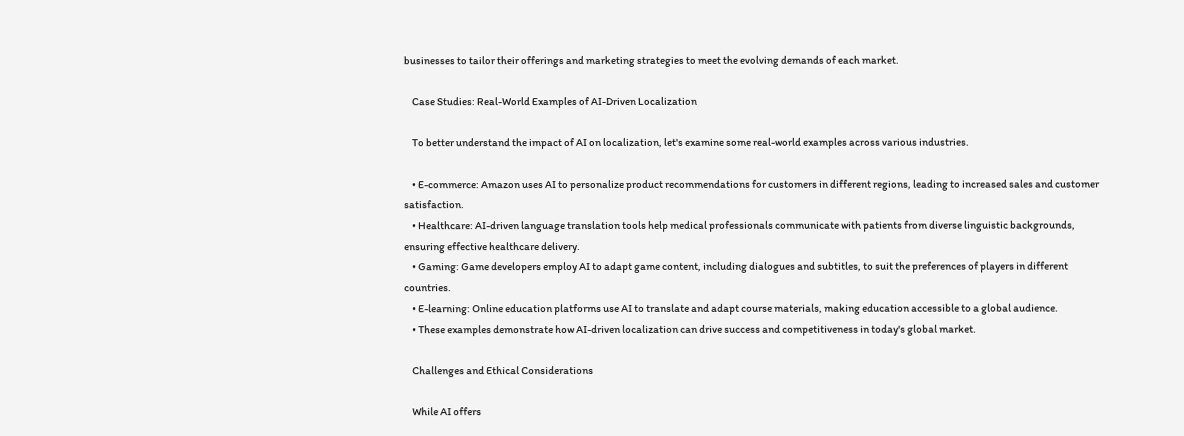businesses to tailor their offerings and marketing strategies to meet the evolving demands of each market.

    Case Studies: Real-World Examples of AI-Driven Localization

    To better understand the impact of AI on localization, let's examine some real-world examples across various industries.

    • E-commerce: Amazon uses AI to personalize product recommendations for customers in different regions, leading to increased sales and customer satisfaction.
    • Healthcare: AI-driven language translation tools help medical professionals communicate with patients from diverse linguistic backgrounds, ensuring effective healthcare delivery.
    • Gaming: Game developers employ AI to adapt game content, including dialogues and subtitles, to suit the preferences of players in different countries.
    • E-learning: Online education platforms use AI to translate and adapt course materials, making education accessible to a global audience.
    • These examples demonstrate how AI-driven localization can drive success and competitiveness in today's global market.

    Challenges and Ethical Considerations

    While AI offers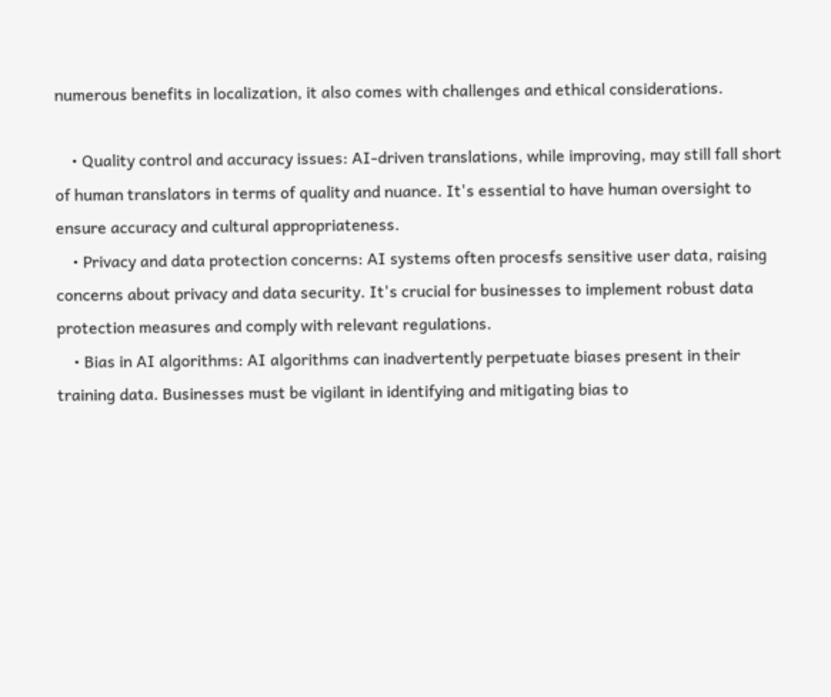numerous benefits in localization, it also comes with challenges and ethical considerations.

    • Quality control and accuracy issues: AI-driven translations, while improving, may still fall short of human translators in terms of quality and nuance. It's essential to have human oversight to ensure accuracy and cultural appropriateness.
    • Privacy and data protection concerns: AI systems often procesfs sensitive user data, raising concerns about privacy and data security. It's crucial for businesses to implement robust data protection measures and comply with relevant regulations.
    • Bias in AI algorithms: AI algorithms can inadvertently perpetuate biases present in their training data. Businesses must be vigilant in identifying and mitigating bias to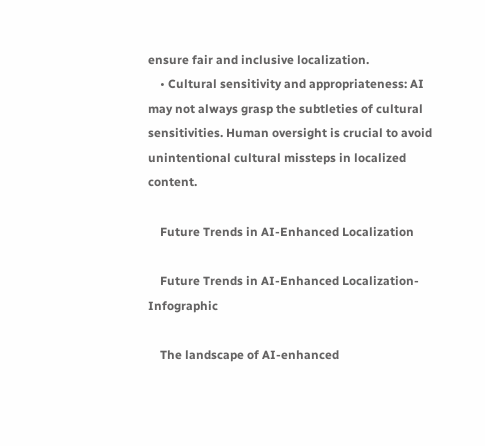ensure fair and inclusive localization.
    • Cultural sensitivity and appropriateness: AI may not always grasp the subtleties of cultural sensitivities. Human oversight is crucial to avoid unintentional cultural missteps in localized content.

    Future Trends in AI-Enhanced Localization

    Future Trends in AI-Enhanced Localization-Infographic

    The landscape of AI-enhanced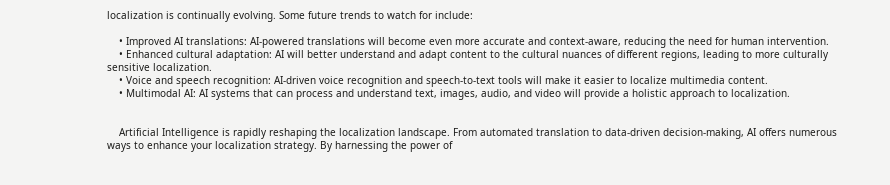localization is continually evolving. Some future trends to watch for include:

    • Improved AI translations: AI-powered translations will become even more accurate and context-aware, reducing the need for human intervention.
    • Enhanced cultural adaptation: AI will better understand and adapt content to the cultural nuances of different regions, leading to more culturally sensitive localization.
    • Voice and speech recognition: AI-driven voice recognition and speech-to-text tools will make it easier to localize multimedia content.
    • Multimodal AI: AI systems that can process and understand text, images, audio, and video will provide a holistic approach to localization.


    Artificial Intelligence is rapidly reshaping the localization landscape. From automated translation to data-driven decision-making, AI offers numerous ways to enhance your localization strategy. By harnessing the power of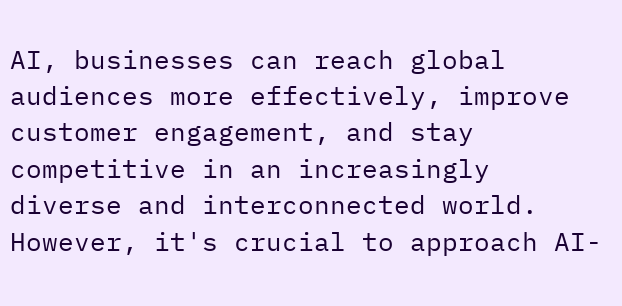AI, businesses can reach global audiences more effectively, improve customer engagement, and stay competitive in an increasingly diverse and interconnected world. However, it's crucial to approach AI-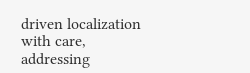driven localization with care, addressing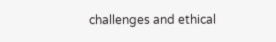challenges and ethical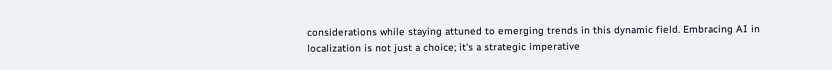considerations while staying attuned to emerging trends in this dynamic field. Embracing AI in localization is not just a choice; it's a strategic imperative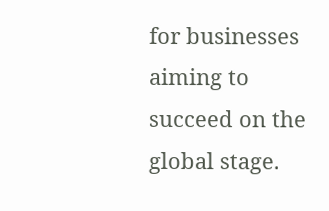for businesses aiming to succeed on the global stage.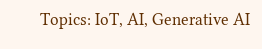Topics: IoT, AI, Generative AI